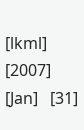[lkml]   [2007]   [Jan]   [31]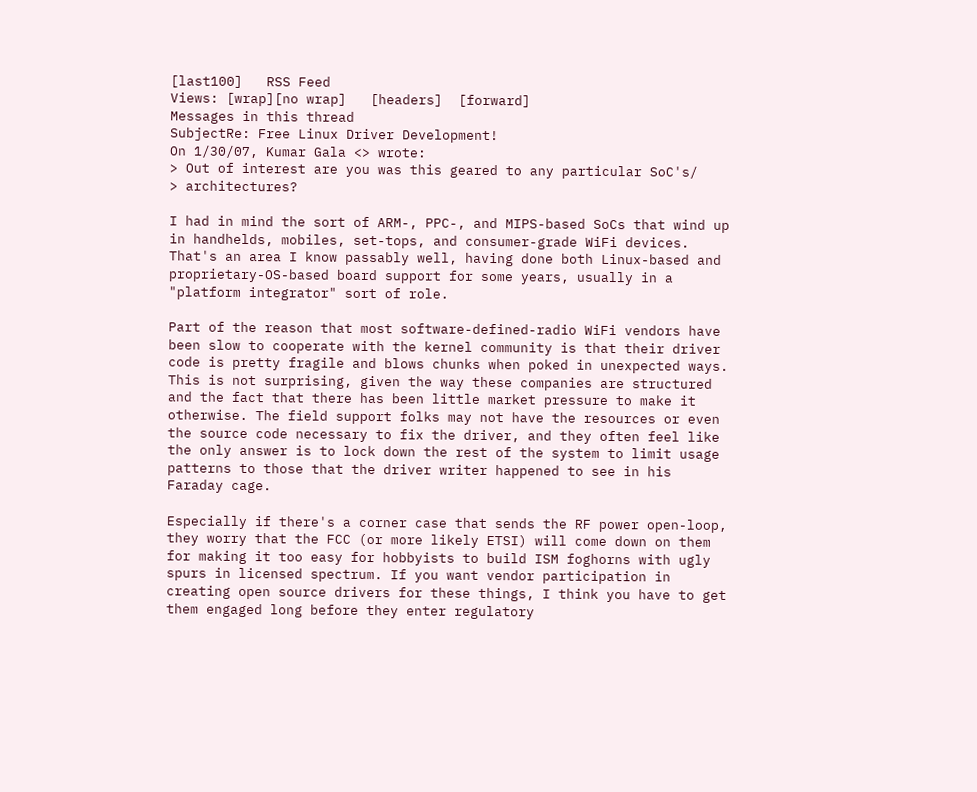[last100]   RSS Feed
Views: [wrap][no wrap]   [headers]  [forward]
Messages in this thread
SubjectRe: Free Linux Driver Development!
On 1/30/07, Kumar Gala <> wrote:
> Out of interest are you was this geared to any particular SoC's/
> architectures?

I had in mind the sort of ARM-, PPC-, and MIPS-based SoCs that wind up
in handhelds, mobiles, set-tops, and consumer-grade WiFi devices.
That's an area I know passably well, having done both Linux-based and
proprietary-OS-based board support for some years, usually in a
"platform integrator" sort of role.

Part of the reason that most software-defined-radio WiFi vendors have
been slow to cooperate with the kernel community is that their driver
code is pretty fragile and blows chunks when poked in unexpected ways.
This is not surprising, given the way these companies are structured
and the fact that there has been little market pressure to make it
otherwise. The field support folks may not have the resources or even
the source code necessary to fix the driver, and they often feel like
the only answer is to lock down the rest of the system to limit usage
patterns to those that the driver writer happened to see in his
Faraday cage.

Especially if there's a corner case that sends the RF power open-loop,
they worry that the FCC (or more likely ETSI) will come down on them
for making it too easy for hobbyists to build ISM foghorns with ugly
spurs in licensed spectrum. If you want vendor participation in
creating open source drivers for these things, I think you have to get
them engaged long before they enter regulatory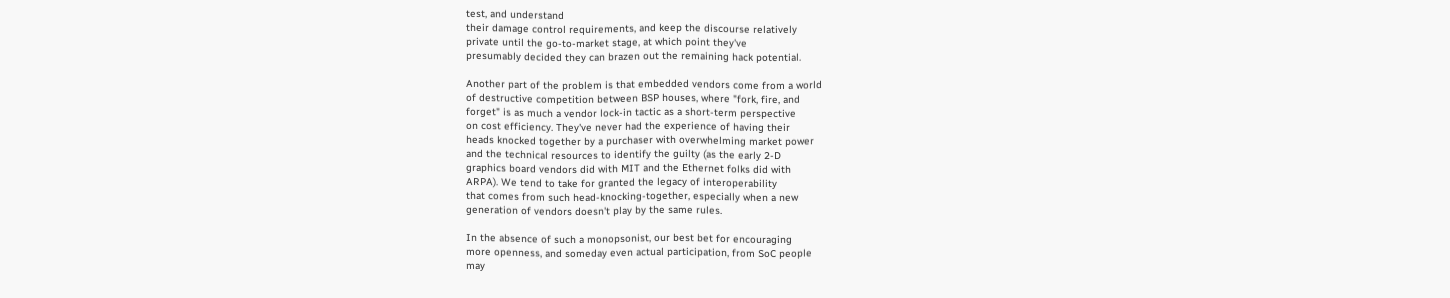test, and understand
their damage control requirements, and keep the discourse relatively
private until the go-to-market stage, at which point they've
presumably decided they can brazen out the remaining hack potential.

Another part of the problem is that embedded vendors come from a world
of destructive competition between BSP houses, where "fork, fire, and
forget" is as much a vendor lock-in tactic as a short-term perspective
on cost efficiency. They've never had the experience of having their
heads knocked together by a purchaser with overwhelming market power
and the technical resources to identify the guilty (as the early 2-D
graphics board vendors did with MIT and the Ethernet folks did with
ARPA). We tend to take for granted the legacy of interoperability
that comes from such head-knocking-together, especially when a new
generation of vendors doesn't play by the same rules.

In the absence of such a monopsonist, our best bet for encouraging
more openness, and someday even actual participation, from SoC people
may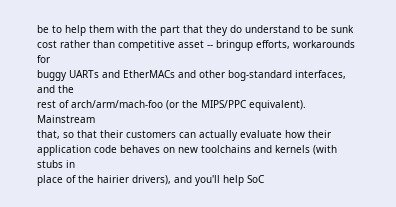be to help them with the part that they do understand to be sunk
cost rather than competitive asset -- bringup efforts, workarounds for
buggy UARTs and EtherMACs and other bog-standard interfaces, and the
rest of arch/arm/mach-foo (or the MIPS/PPC equivalent). Mainstream
that, so that their customers can actually evaluate how their
application code behaves on new toolchains and kernels (with stubs in
place of the hairier drivers), and you'll help SoC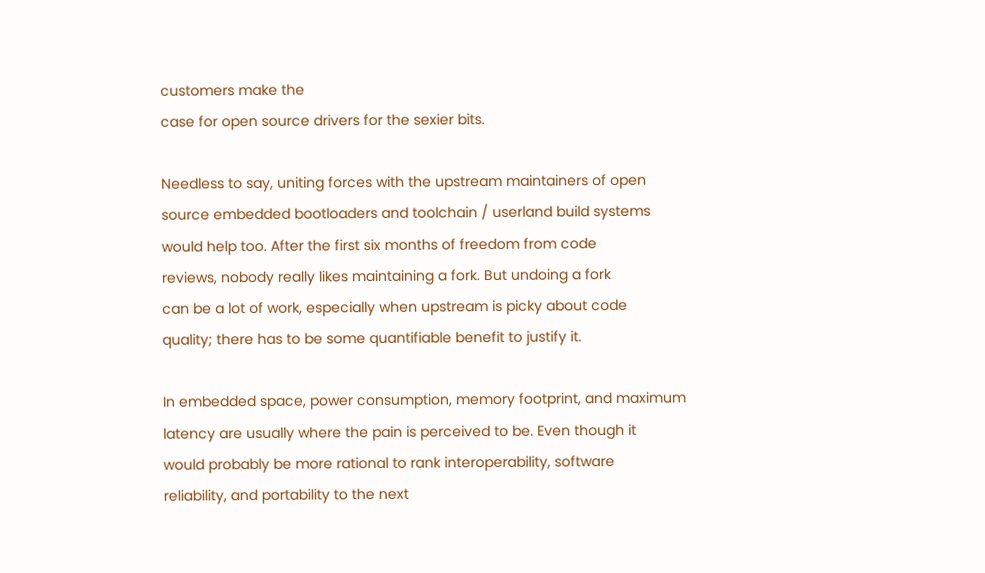customers make the
case for open source drivers for the sexier bits.

Needless to say, uniting forces with the upstream maintainers of open
source embedded bootloaders and toolchain / userland build systems
would help too. After the first six months of freedom from code
reviews, nobody really likes maintaining a fork. But undoing a fork
can be a lot of work, especially when upstream is picky about code
quality; there has to be some quantifiable benefit to justify it.

In embedded space, power consumption, memory footprint, and maximum
latency are usually where the pain is perceived to be. Even though it
would probably be more rational to rank interoperability, software
reliability, and portability to the next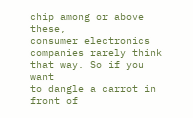chip among or above these,
consumer electronics companies rarely think that way. So if you want
to dangle a carrot in front of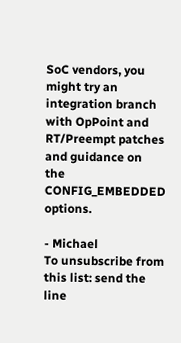SoC vendors, you might try an
integration branch with OpPoint and RT/Preempt patches and guidance on
the CONFIG_EMBEDDED options.

- Michael
To unsubscribe from this list: send the line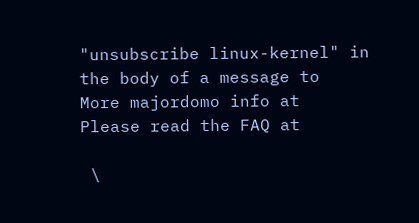"unsubscribe linux-kernel" in
the body of a message to
More majordomo info at
Please read the FAQ at

 \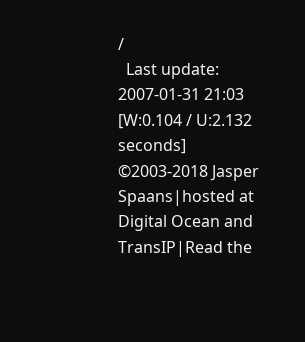/
  Last update: 2007-01-31 21:03    [W:0.104 / U:2.132 seconds]
©2003-2018 Jasper Spaans|hosted at Digital Ocean and TransIP|Read the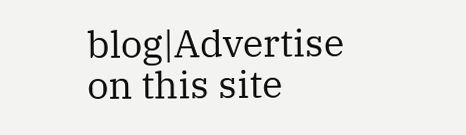blog|Advertise on this site